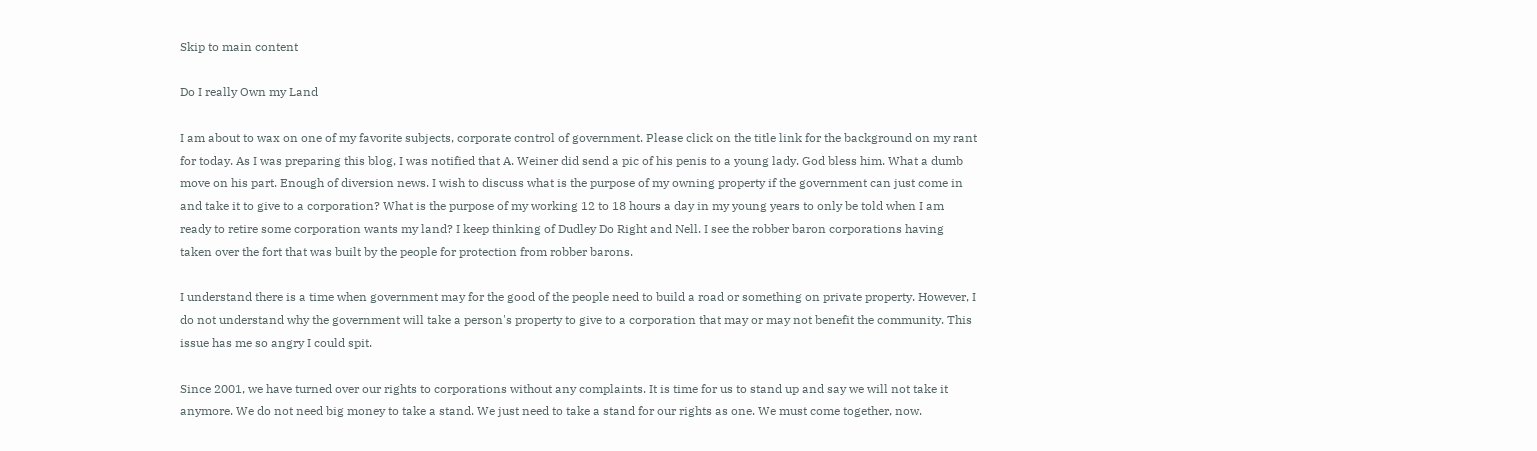Skip to main content

Do I really Own my Land

I am about to wax on one of my favorite subjects, corporate control of government. Please click on the title link for the background on my rant for today. As I was preparing this blog, I was notified that A. Weiner did send a pic of his penis to a young lady. God bless him. What a dumb move on his part. Enough of diversion news. I wish to discuss what is the purpose of my owning property if the government can just come in and take it to give to a corporation? What is the purpose of my working 12 to 18 hours a day in my young years to only be told when I am ready to retire some corporation wants my land? I keep thinking of Dudley Do Right and Nell. I see the robber baron corporations having taken over the fort that was built by the people for protection from robber barons.

I understand there is a time when government may for the good of the people need to build a road or something on private property. However, I do not understand why the government will take a person's property to give to a corporation that may or may not benefit the community. This issue has me so angry I could spit.

Since 2001, we have turned over our rights to corporations without any complaints. It is time for us to stand up and say we will not take it anymore. We do not need big money to take a stand. We just need to take a stand for our rights as one. We must come together, now.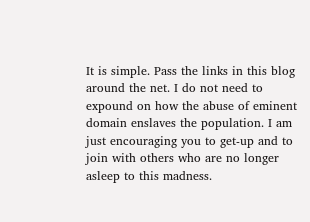It is simple. Pass the links in this blog around the net. I do not need to expound on how the abuse of eminent domain enslaves the population. I am just encouraging you to get-up and to join with others who are no longer asleep to this madness.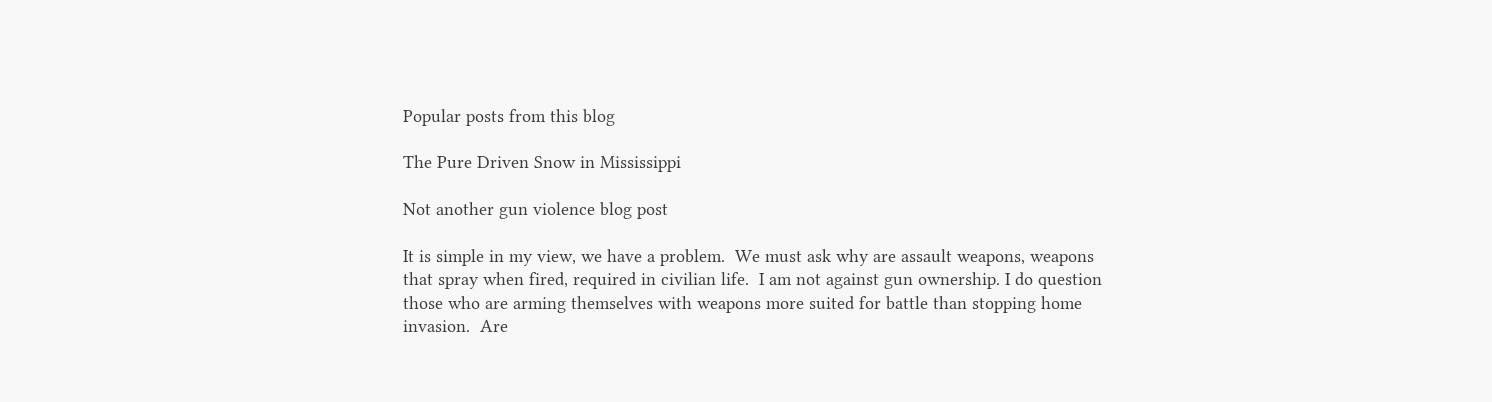Popular posts from this blog

The Pure Driven Snow in Mississippi

Not another gun violence blog post

It is simple in my view, we have a problem.  We must ask why are assault weapons, weapons that spray when fired, required in civilian life.  I am not against gun ownership. I do question those who are arming themselves with weapons more suited for battle than stopping home invasion.  Are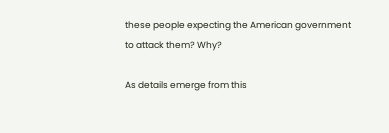these people expecting the American government to attack them? Why?

As details emerge from this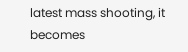latest mass shooting, it becomes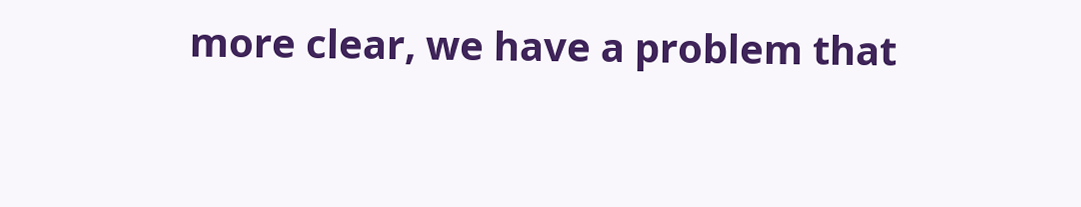more clear, we have a problem that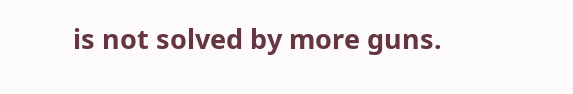is not solved by more guns.